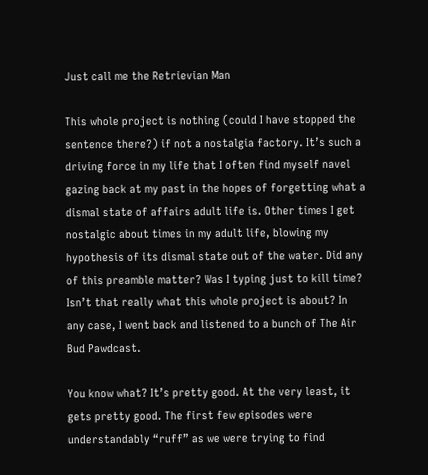Just call me the Retrievian Man

This whole project is nothing (could I have stopped the sentence there?) if not a nostalgia factory. It’s such a driving force in my life that I often find myself navel gazing back at my past in the hopes of forgetting what a dismal state of affairs adult life is. Other times I get nostalgic about times in my adult life, blowing my hypothesis of its dismal state out of the water. Did any of this preamble matter? Was I typing just to kill time? Isn’t that really what this whole project is about? In any case, I went back and listened to a bunch of The Air Bud Pawdcast.

You know what? It’s pretty good. At the very least, it gets pretty good. The first few episodes were understandably “ruff” as we were trying to find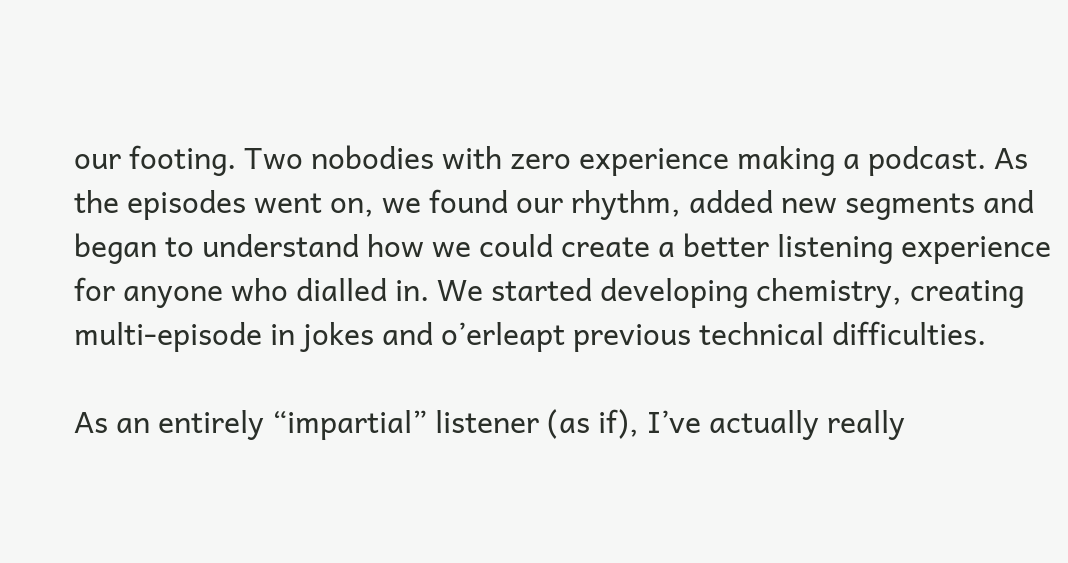our footing. Two nobodies with zero experience making a podcast. As the episodes went on, we found our rhythm, added new segments and began to understand how we could create a better listening experience for anyone who dialled in. We started developing chemistry, creating multi-episode in jokes and o’erleapt previous technical difficulties.

As an entirely “impartial” listener (as if), I’ve actually really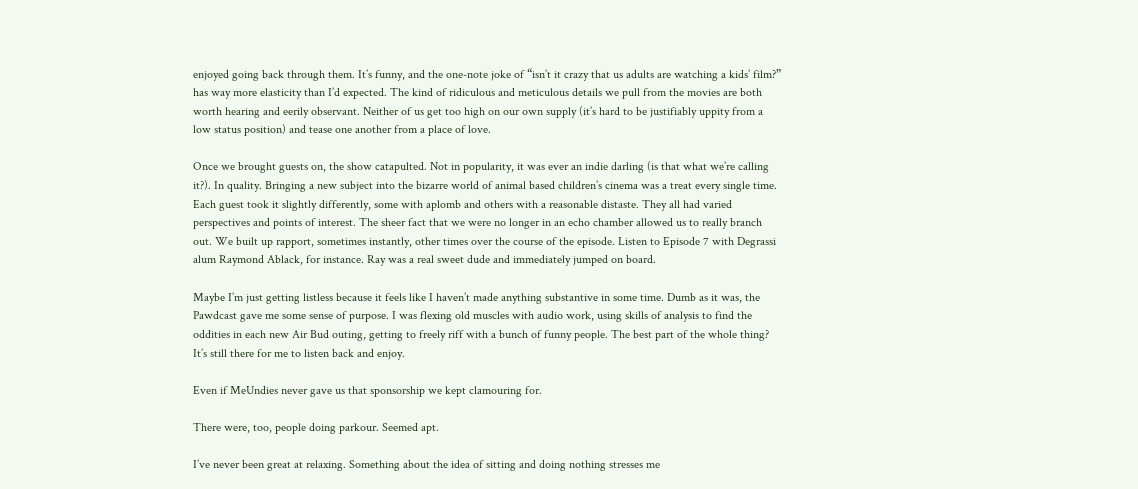enjoyed going back through them. It’s funny, and the one-note joke of “isn’t it crazy that us adults are watching a kids’ film?” has way more elasticity than I’d expected. The kind of ridiculous and meticulous details we pull from the movies are both worth hearing and eerily observant. Neither of us get too high on our own supply (it’s hard to be justifiably uppity from a low status position) and tease one another from a place of love.

Once we brought guests on, the show catapulted. Not in popularity, it was ever an indie darling (is that what we’re calling it?). In quality. Bringing a new subject into the bizarre world of animal based children’s cinema was a treat every single time. Each guest took it slightly differently, some with aplomb and others with a reasonable distaste. They all had varied perspectives and points of interest. The sheer fact that we were no longer in an echo chamber allowed us to really branch out. We built up rapport, sometimes instantly, other times over the course of the episode. Listen to Episode 7 with Degrassi alum Raymond Ablack, for instance. Ray was a real sweet dude and immediately jumped on board.

Maybe I’m just getting listless because it feels like I haven’t made anything substantive in some time. Dumb as it was, the Pawdcast gave me some sense of purpose. I was flexing old muscles with audio work, using skills of analysis to find the oddities in each new Air Bud outing, getting to freely riff with a bunch of funny people. The best part of the whole thing? It’s still there for me to listen back and enjoy.

Even if MeUndies never gave us that sponsorship we kept clamouring for.

There were, too, people doing parkour. Seemed apt.

I’ve never been great at relaxing. Something about the idea of sitting and doing nothing stresses me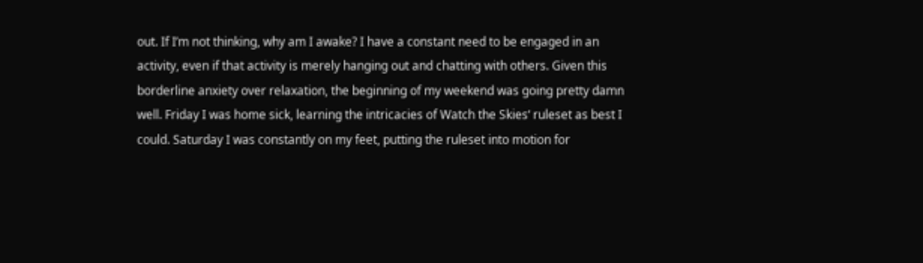out. If I’m not thinking, why am I awake? I have a constant need to be engaged in an activity, even if that activity is merely hanging out and chatting with others. Given this borderline anxiety over relaxation, the beginning of my weekend was going pretty damn well. Friday I was home sick, learning the intricacies of Watch the Skies‘ ruleset as best I could. Saturday I was constantly on my feet, putting the ruleset into motion for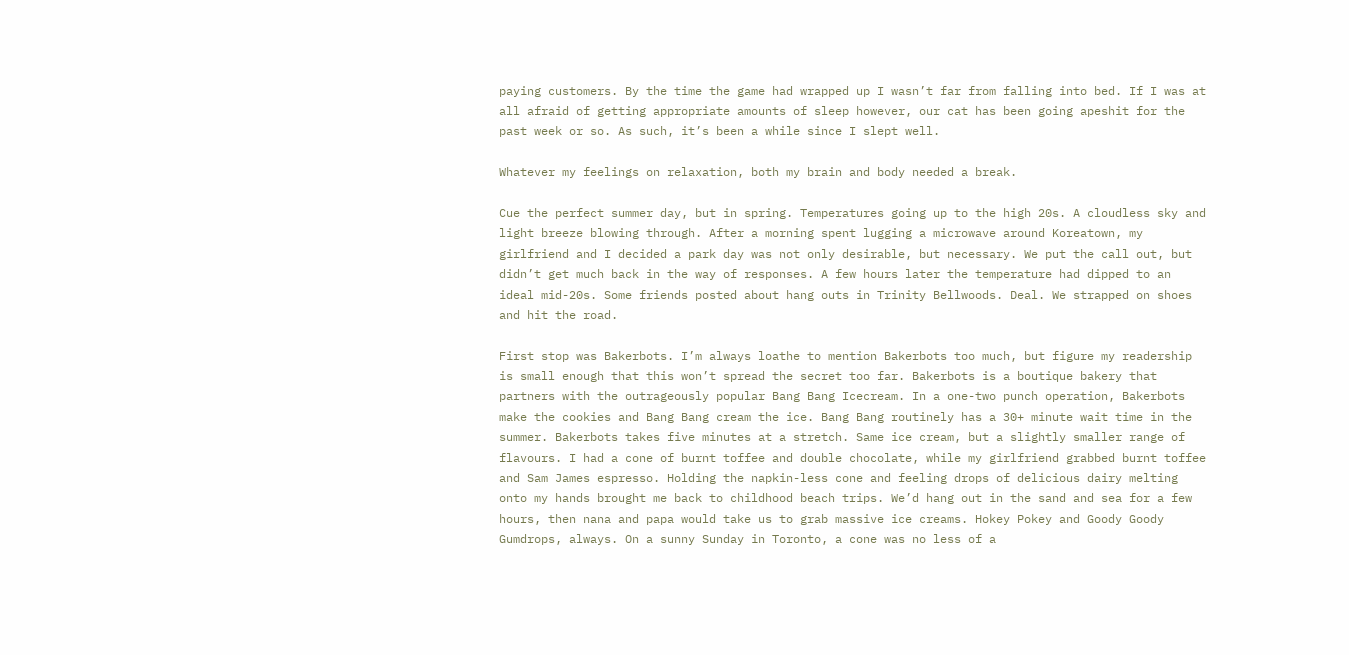paying customers. By the time the game had wrapped up I wasn’t far from falling into bed. If I was at all afraid of getting appropriate amounts of sleep however, our cat has been going apeshit for the past week or so. As such, it’s been a while since I slept well.

Whatever my feelings on relaxation, both my brain and body needed a break.

Cue the perfect summer day, but in spring. Temperatures going up to the high 20s. A cloudless sky and light breeze blowing through. After a morning spent lugging a microwave around Koreatown, my girlfriend and I decided a park day was not only desirable, but necessary. We put the call out, but didn’t get much back in the way of responses. A few hours later the temperature had dipped to an ideal mid-20s. Some friends posted about hang outs in Trinity Bellwoods. Deal. We strapped on shoes and hit the road.

First stop was Bakerbots. I’m always loathe to mention Bakerbots too much, but figure my readership is small enough that this won’t spread the secret too far. Bakerbots is a boutique bakery that partners with the outrageously popular Bang Bang Icecream. In a one-two punch operation, Bakerbots make the cookies and Bang Bang cream the ice. Bang Bang routinely has a 30+ minute wait time in the summer. Bakerbots takes five minutes at a stretch. Same ice cream, but a slightly smaller range of flavours. I had a cone of burnt toffee and double chocolate, while my girlfriend grabbed burnt toffee and Sam James espresso. Holding the napkin-less cone and feeling drops of delicious dairy melting onto my hands brought me back to childhood beach trips. We’d hang out in the sand and sea for a few hours, then nana and papa would take us to grab massive ice creams. Hokey Pokey and Goody Goody Gumdrops, always. On a sunny Sunday in Toronto, a cone was no less of a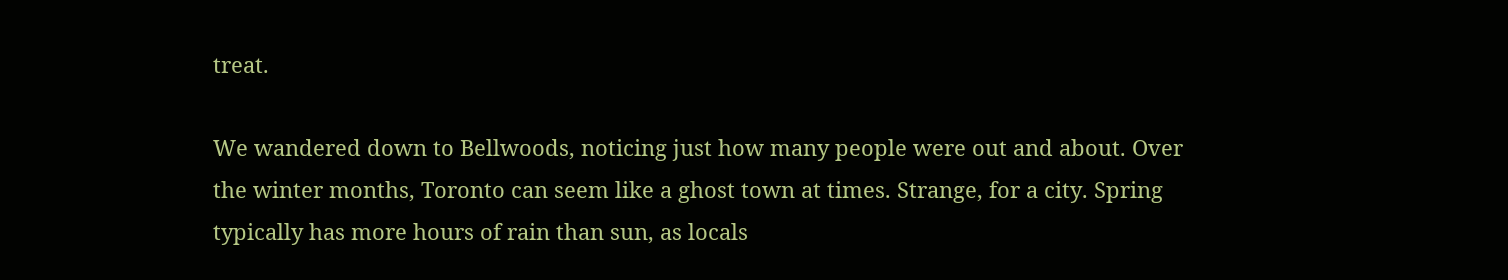treat.

We wandered down to Bellwoods, noticing just how many people were out and about. Over the winter months, Toronto can seem like a ghost town at times. Strange, for a city. Spring typically has more hours of rain than sun, as locals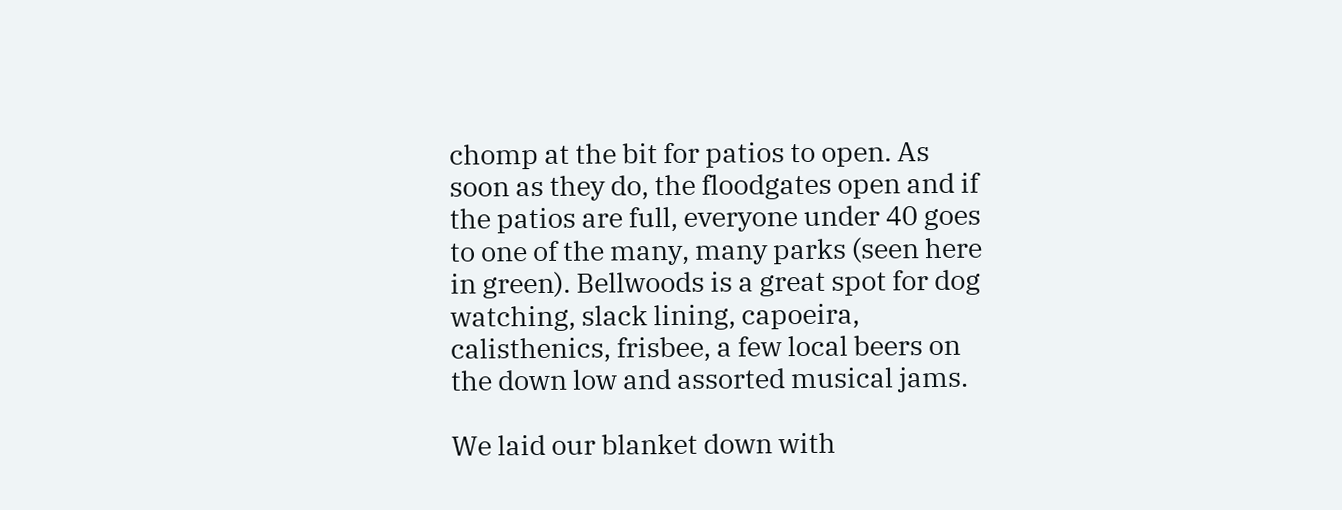chomp at the bit for patios to open. As soon as they do, the floodgates open and if the patios are full, everyone under 40 goes to one of the many, many parks (seen here in green). Bellwoods is a great spot for dog watching, slack lining, capoeira, calisthenics, frisbee, a few local beers on the down low and assorted musical jams.

We laid our blanket down with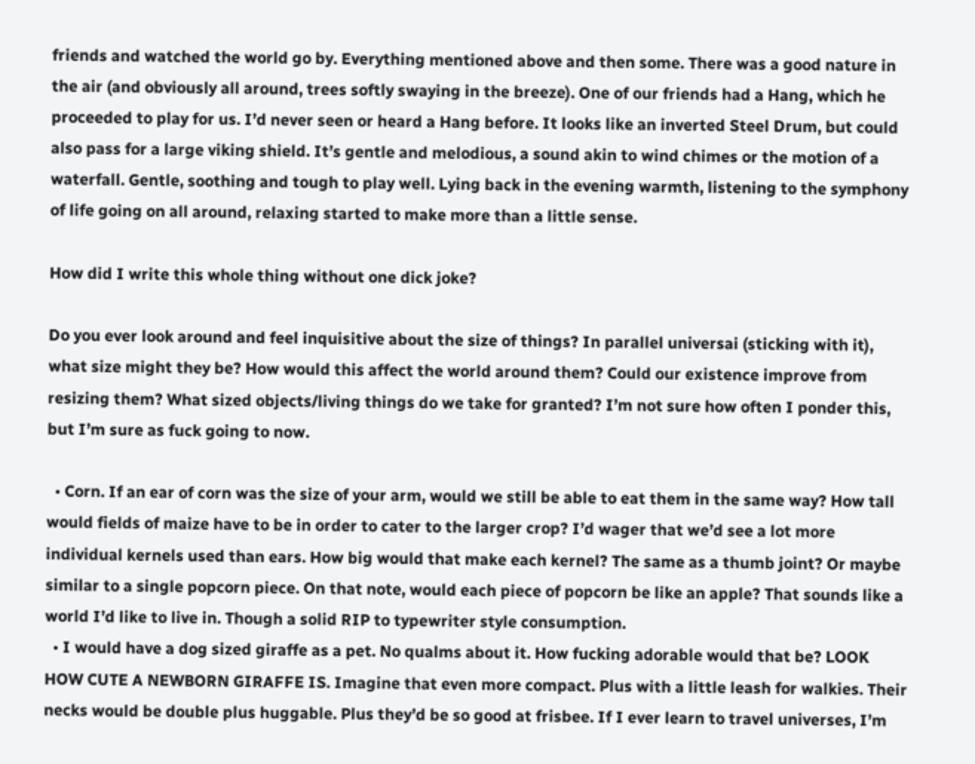friends and watched the world go by. Everything mentioned above and then some. There was a good nature in the air (and obviously all around, trees softly swaying in the breeze). One of our friends had a Hang, which he proceeded to play for us. I’d never seen or heard a Hang before. It looks like an inverted Steel Drum, but could also pass for a large viking shield. It’s gentle and melodious, a sound akin to wind chimes or the motion of a waterfall. Gentle, soothing and tough to play well. Lying back in the evening warmth, listening to the symphony of life going on all around, relaxing started to make more than a little sense.

How did I write this whole thing without one dick joke?

Do you ever look around and feel inquisitive about the size of things? In parallel universai (sticking with it), what size might they be? How would this affect the world around them? Could our existence improve from resizing them? What sized objects/living things do we take for granted? I’m not sure how often I ponder this, but I’m sure as fuck going to now.

  • Corn. If an ear of corn was the size of your arm, would we still be able to eat them in the same way? How tall would fields of maize have to be in order to cater to the larger crop? I’d wager that we’d see a lot more individual kernels used than ears. How big would that make each kernel? The same as a thumb joint? Or maybe similar to a single popcorn piece. On that note, would each piece of popcorn be like an apple? That sounds like a world I’d like to live in. Though a solid RIP to typewriter style consumption.
  • I would have a dog sized giraffe as a pet. No qualms about it. How fucking adorable would that be? LOOK HOW CUTE A NEWBORN GIRAFFE IS. Imagine that even more compact. Plus with a little leash for walkies. Their necks would be double plus huggable. Plus they’d be so good at frisbee. If I ever learn to travel universes, I’m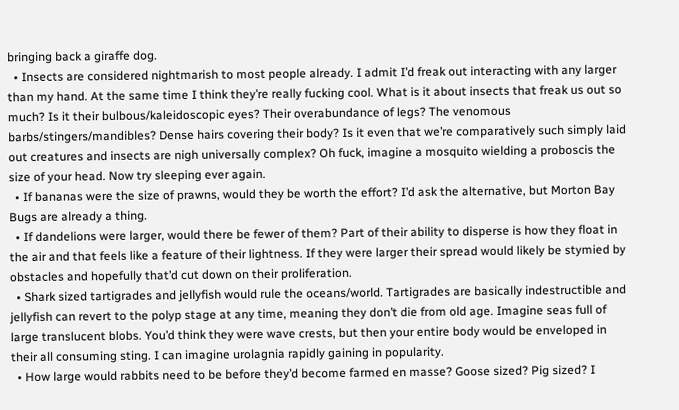bringing back a giraffe dog.
  • Insects are considered nightmarish to most people already. I admit I’d freak out interacting with any larger than my hand. At the same time I think they’re really fucking cool. What is it about insects that freak us out so much? Is it their bulbous/kaleidoscopic eyes? Their overabundance of legs? The venomous barbs/stingers/mandibles? Dense hairs covering their body? Is it even that we’re comparatively such simply laid out creatures and insects are nigh universally complex? Oh fuck, imagine a mosquito wielding a proboscis the size of your head. Now try sleeping ever again.
  • If bananas were the size of prawns, would they be worth the effort? I’d ask the alternative, but Morton Bay Bugs are already a thing.
  • If dandelions were larger, would there be fewer of them? Part of their ability to disperse is how they float in the air and that feels like a feature of their lightness. If they were larger their spread would likely be stymied by obstacles and hopefully that’d cut down on their proliferation.
  • Shark sized tartigrades and jellyfish would rule the oceans/world. Tartigrades are basically indestructible and jellyfish can revert to the polyp stage at any time, meaning they don’t die from old age. Imagine seas full of large translucent blobs. You’d think they were wave crests, but then your entire body would be enveloped in their all consuming sting. I can imagine urolagnia rapidly gaining in popularity.
  • How large would rabbits need to be before they’d become farmed en masse? Goose sized? Pig sized? I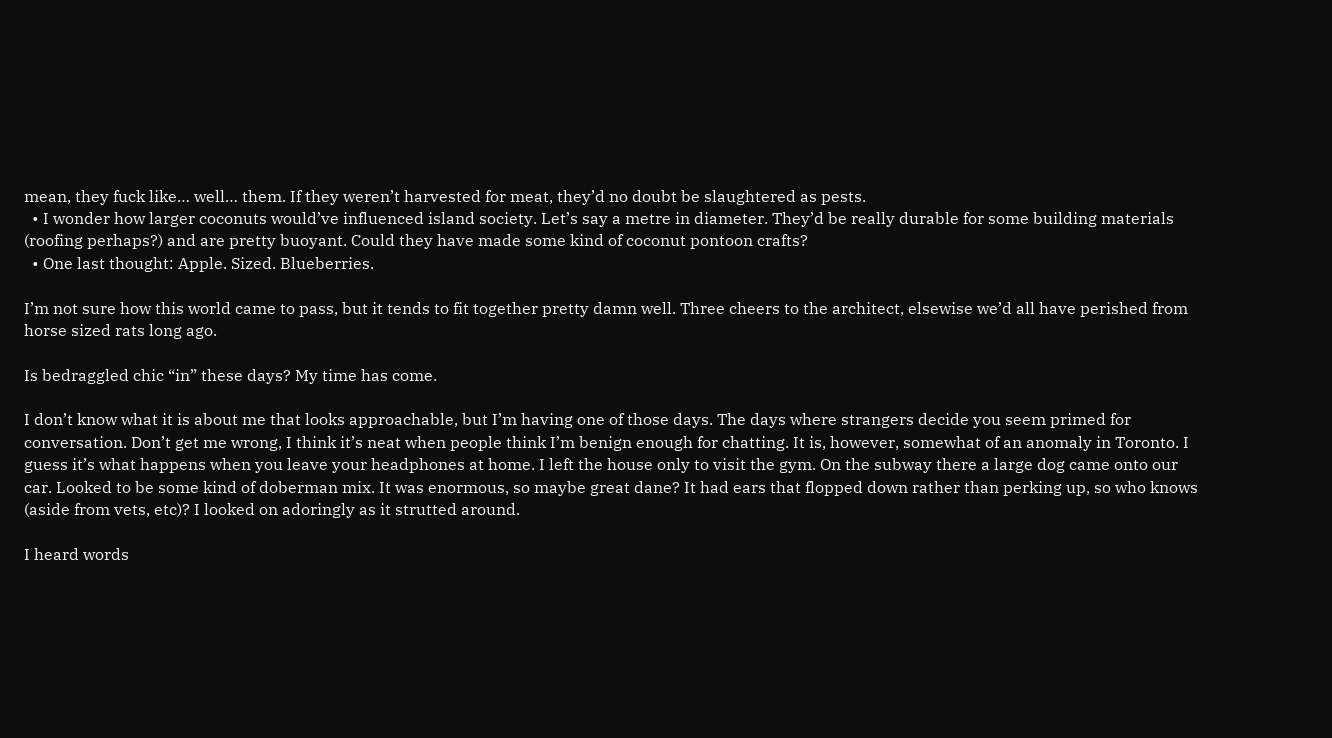mean, they fuck like… well… them. If they weren’t harvested for meat, they’d no doubt be slaughtered as pests.
  • I wonder how larger coconuts would’ve influenced island society. Let’s say a metre in diameter. They’d be really durable for some building materials (roofing perhaps?) and are pretty buoyant. Could they have made some kind of coconut pontoon crafts?
  • One last thought: Apple. Sized. Blueberries.

I’m not sure how this world came to pass, but it tends to fit together pretty damn well. Three cheers to the architect, elsewise we’d all have perished from horse sized rats long ago.

Is bedraggled chic “in” these days? My time has come.

I don’t know what it is about me that looks approachable, but I’m having one of those days. The days where strangers decide you seem primed for conversation. Don’t get me wrong, I think it’s neat when people think I’m benign enough for chatting. It is, however, somewhat of an anomaly in Toronto. I guess it’s what happens when you leave your headphones at home. I left the house only to visit the gym. On the subway there a large dog came onto our car. Looked to be some kind of doberman mix. It was enormous, so maybe great dane? It had ears that flopped down rather than perking up, so who knows (aside from vets, etc)? I looked on adoringly as it strutted around.

I heard words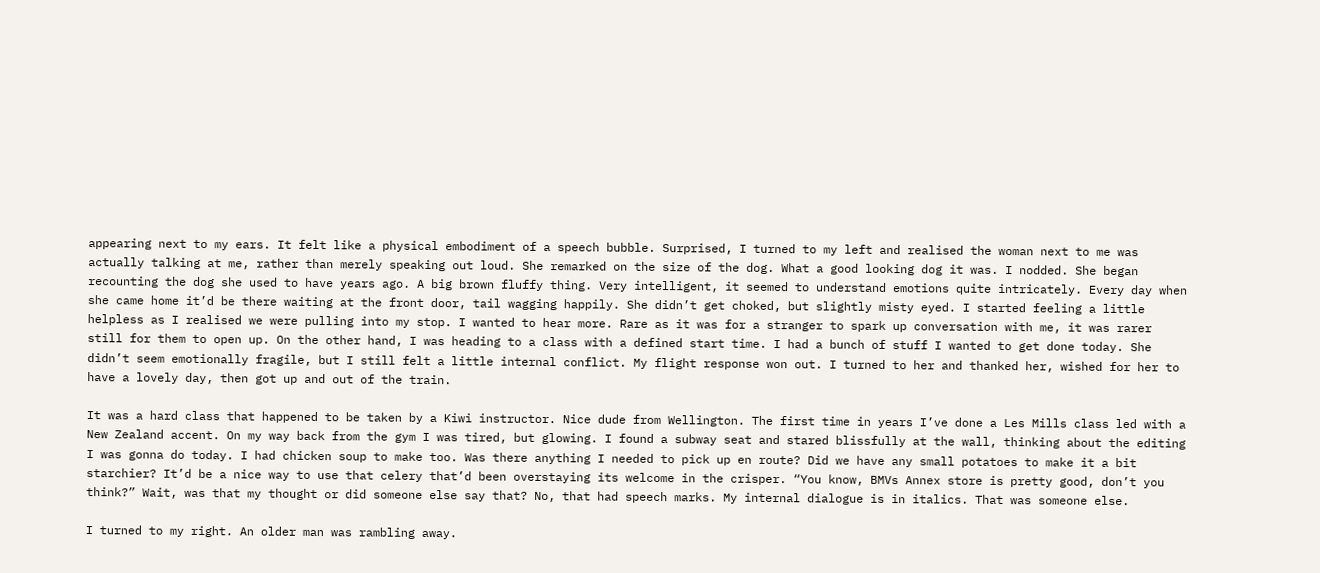appearing next to my ears. It felt like a physical embodiment of a speech bubble. Surprised, I turned to my left and realised the woman next to me was actually talking at me, rather than merely speaking out loud. She remarked on the size of the dog. What a good looking dog it was. I nodded. She began recounting the dog she used to have years ago. A big brown fluffy thing. Very intelligent, it seemed to understand emotions quite intricately. Every day when she came home it’d be there waiting at the front door, tail wagging happily. She didn’t get choked, but slightly misty eyed. I started feeling a little helpless as I realised we were pulling into my stop. I wanted to hear more. Rare as it was for a stranger to spark up conversation with me, it was rarer still for them to open up. On the other hand, I was heading to a class with a defined start time. I had a bunch of stuff I wanted to get done today. She didn’t seem emotionally fragile, but I still felt a little internal conflict. My flight response won out. I turned to her and thanked her, wished for her to have a lovely day, then got up and out of the train.

It was a hard class that happened to be taken by a Kiwi instructor. Nice dude from Wellington. The first time in years I’ve done a Les Mills class led with a New Zealand accent. On my way back from the gym I was tired, but glowing. I found a subway seat and stared blissfully at the wall, thinking about the editing I was gonna do today. I had chicken soup to make too. Was there anything I needed to pick up en route? Did we have any small potatoes to make it a bit starchier? It’d be a nice way to use that celery that’d been overstaying its welcome in the crisper. “You know, BMVs Annex store is pretty good, don’t you think?” Wait, was that my thought or did someone else say that? No, that had speech marks. My internal dialogue is in italics. That was someone else.

I turned to my right. An older man was rambling away.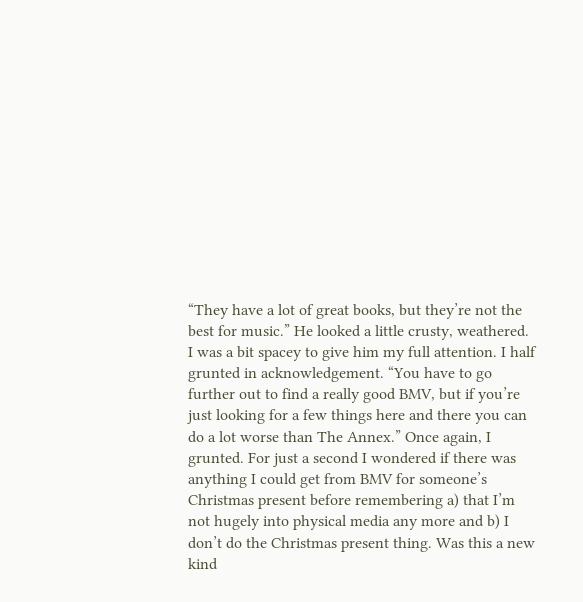“They have a lot of great books, but they’re not the best for music.” He looked a little crusty, weathered. I was a bit spacey to give him my full attention. I half grunted in acknowledgement. “You have to go further out to find a really good BMV, but if you’re just looking for a few things here and there you can do a lot worse than The Annex.” Once again, I grunted. For just a second I wondered if there was anything I could get from BMV for someone’s Christmas present before remembering a) that I’m not hugely into physical media any more and b) I don’t do the Christmas present thing. Was this a new kind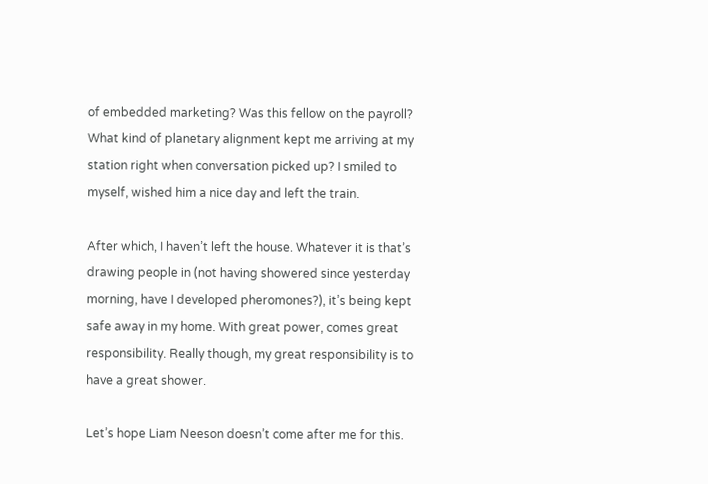of embedded marketing? Was this fellow on the payroll? What kind of planetary alignment kept me arriving at my station right when conversation picked up? I smiled to myself, wished him a nice day and left the train.

After which, I haven’t left the house. Whatever it is that’s drawing people in (not having showered since yesterday morning, have I developed pheromones?), it’s being kept safe away in my home. With great power, comes great responsibility. Really though, my great responsibility is to have a great shower.

Let’s hope Liam Neeson doesn’t come after me for this.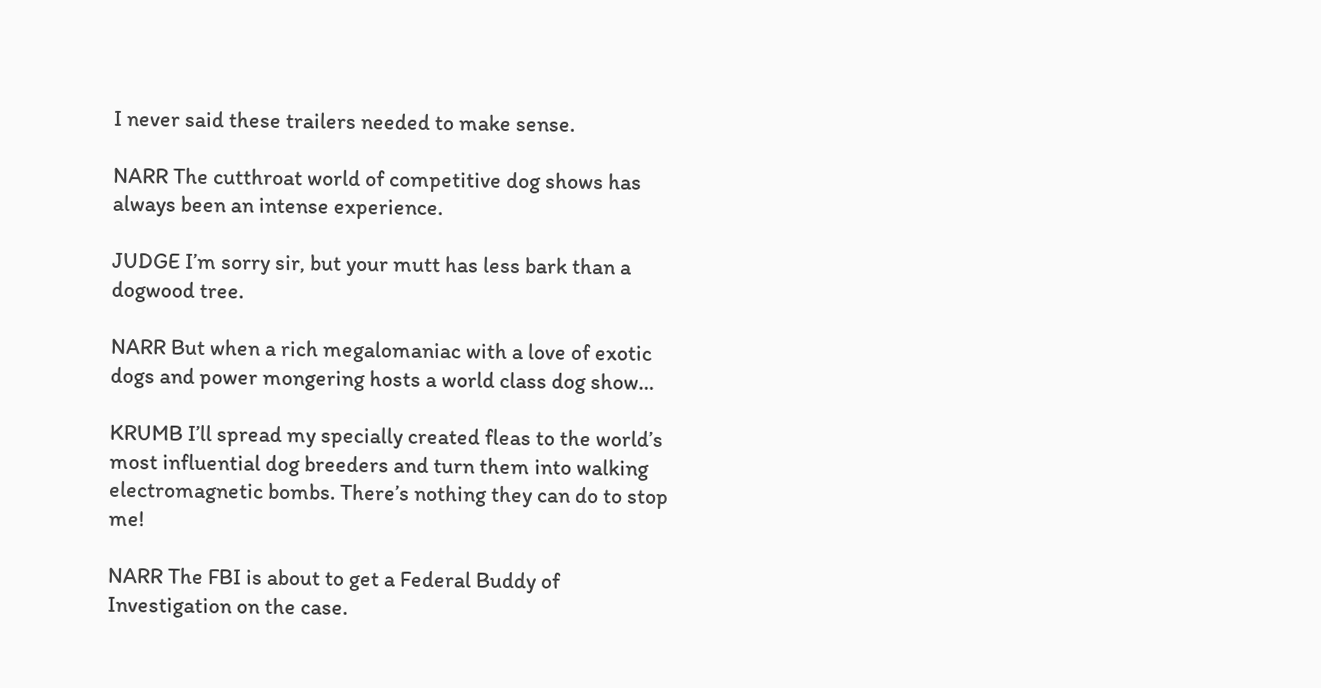I never said these trailers needed to make sense.

NARR The cutthroat world of competitive dog shows has always been an intense experience.

JUDGE I’m sorry sir, but your mutt has less bark than a dogwood tree.

NARR But when a rich megalomaniac with a love of exotic dogs and power mongering hosts a world class dog show…

KRUMB I’ll spread my specially created fleas to the world’s most influential dog breeders and turn them into walking electromagnetic bombs. There’s nothing they can do to stop me!

NARR The FBI is about to get a Federal Buddy of Investigation on the case.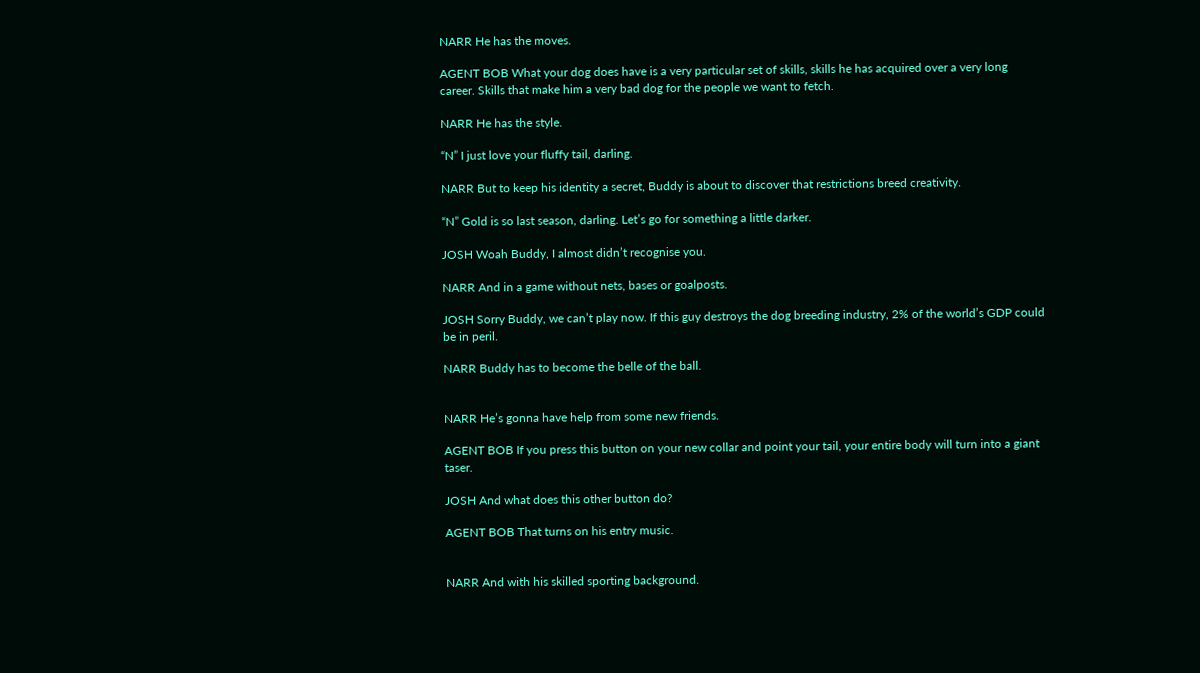NARR He has the moves.

AGENT BOB What your dog does have is a very particular set of skills, skills he has acquired over a very long career. Skills that make him a very bad dog for the people we want to fetch.

NARR He has the style.

“N” I just love your fluffy tail, darling.

NARR But to keep his identity a secret, Buddy is about to discover that restrictions breed creativity.

“N” Gold is so last season, darling. Let’s go for something a little darker.

JOSH Woah Buddy, I almost didn’t recognise you.

NARR And in a game without nets, bases or goalposts.

JOSH Sorry Buddy, we can’t play now. If this guy destroys the dog breeding industry, 2% of the world’s GDP could be in peril.

NARR Buddy has to become the belle of the ball.


NARR He’s gonna have help from some new friends.

AGENT BOB If you press this button on your new collar and point your tail, your entire body will turn into a giant taser.

JOSH And what does this other button do?

AGENT BOB That turns on his entry music.


NARR And with his skilled sporting background.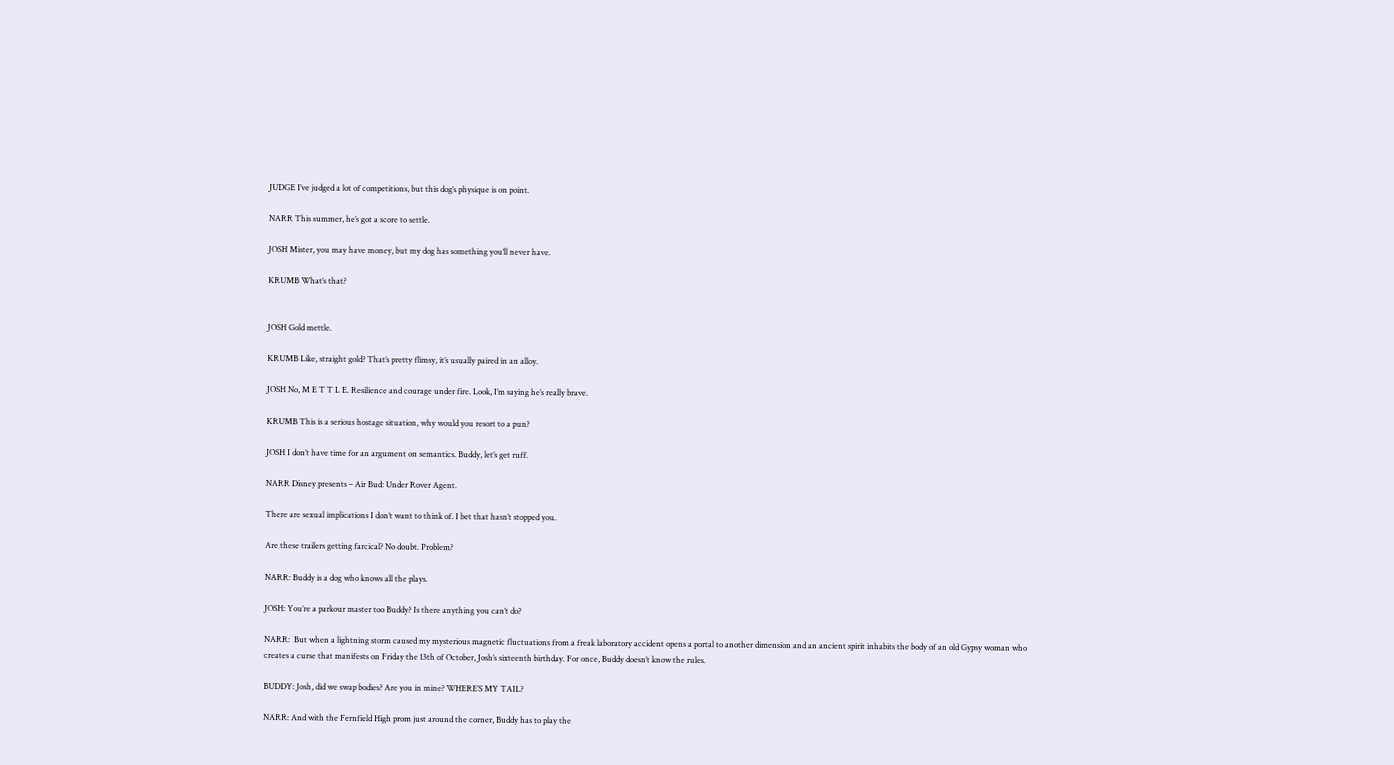JUDGE I’ve judged a lot of competitions, but this dog’s physique is on point.

NARR This summer, he’s got a score to settle.

JOSH Mister, you may have money, but my dog has something you’ll never have.

KRUMB What’s that?


JOSH Gold mettle.

KRUMB Like, straight gold? That’s pretty flimsy, it’s usually paired in an alloy.

JOSH No, M E T T L E. Resilience and courage under fire. Look, I’m saying he’s really brave.

KRUMB This is a serious hostage situation, why would you resort to a pun?

JOSH I don’t have time for an argument on semantics. Buddy, let’s get ruff.

NARR Disney presents – Air Bud: Under Rover Agent.

There are sexual implications I don’t want to think of. I bet that hasn’t stopped you.

Are these trailers getting farcical? No doubt. Problem?

NARR: Buddy is a dog who knows all the plays.

JOSH: You’re a parkour master too Buddy? Is there anything you can’t do?

NARR:  But when a lightning storm caused my mysterious magnetic fluctuations from a freak laboratory accident opens a portal to another dimension and an ancient spirit inhabits the body of an old Gypsy woman who creates a curse that manifests on Friday the 13th of October, Josh’s sixteenth birthday. For once, Buddy doesn’t know the rules.

BUDDY: Josh, did we swap bodies? Are you in mine? WHERE’S MY TAIL?

NARR: And with the Fernfield High prom just around the corner, Buddy has to play the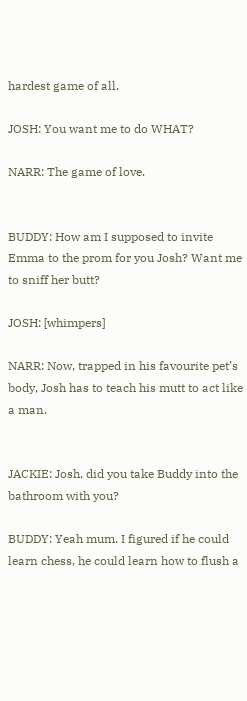hardest game of all.

JOSH: You want me to do WHAT?

NARR: The game of love.


BUDDY: How am I supposed to invite Emma to the prom for you Josh? Want me to sniff her butt?

JOSH: [whimpers]

NARR: Now, trapped in his favourite pet’s body, Josh has to teach his mutt to act like a man.


JACKIE: Josh, did you take Buddy into the bathroom with you?

BUDDY: Yeah mum. I figured if he could learn chess, he could learn how to flush a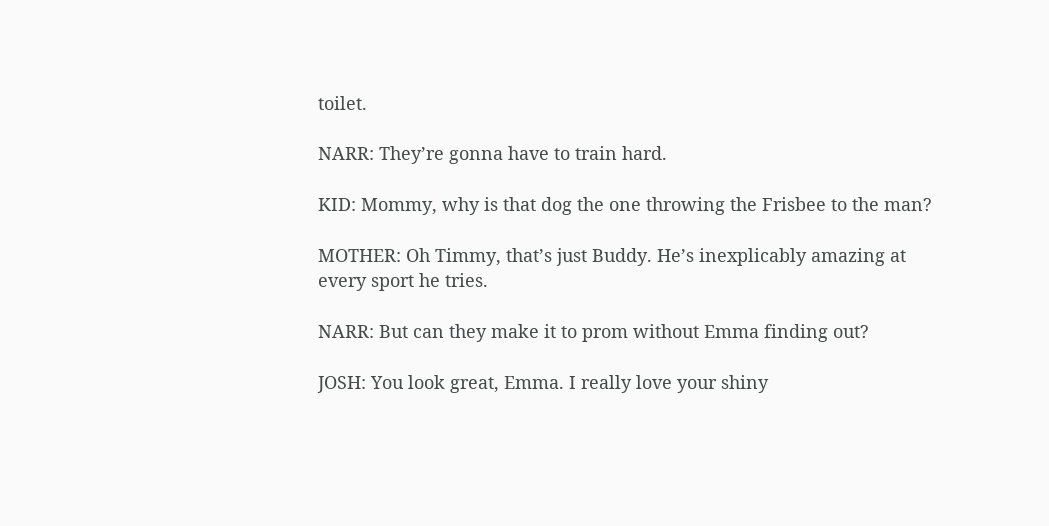toilet.

NARR: They’re gonna have to train hard.

KID: Mommy, why is that dog the one throwing the Frisbee to the man?

MOTHER: Oh Timmy, that’s just Buddy. He’s inexplicably amazing at every sport he tries.

NARR: But can they make it to prom without Emma finding out?

JOSH: You look great, Emma. I really love your shiny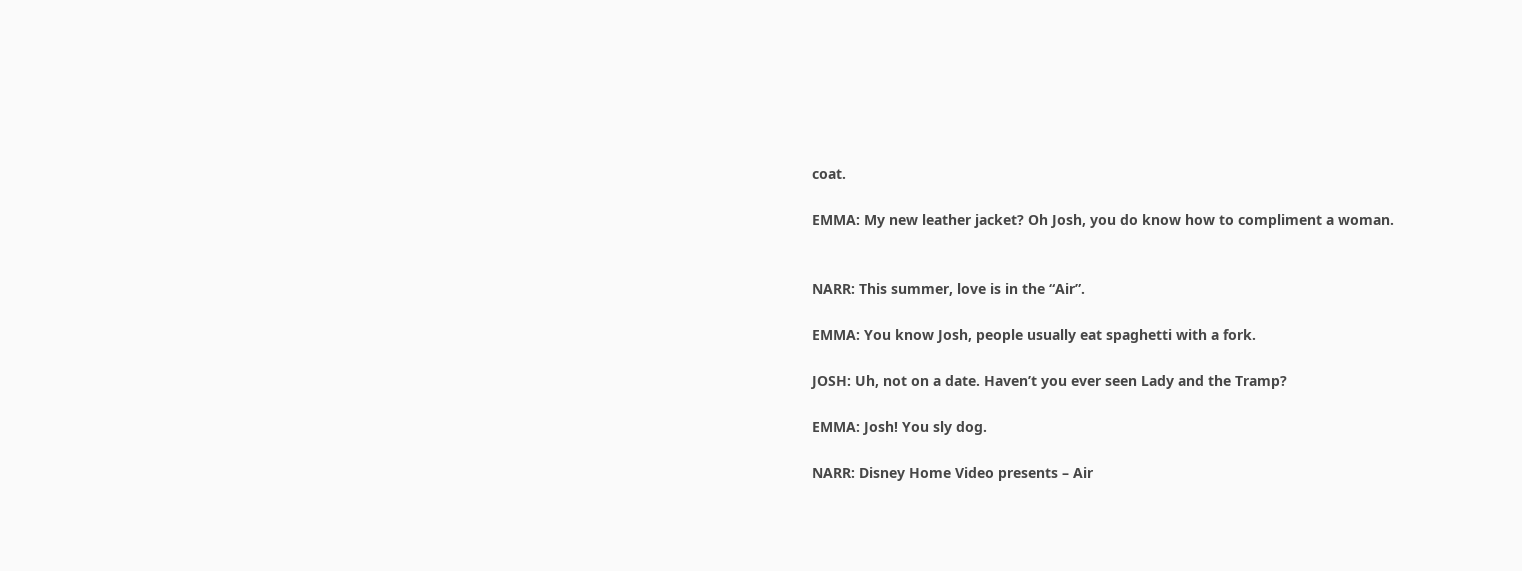coat.

EMMA: My new leather jacket? Oh Josh, you do know how to compliment a woman.


NARR: This summer, love is in the “Air”.

EMMA: You know Josh, people usually eat spaghetti with a fork.

JOSH: Uh, not on a date. Haven’t you ever seen Lady and the Tramp?

EMMA: Josh! You sly dog.

NARR: Disney Home Video presents – Air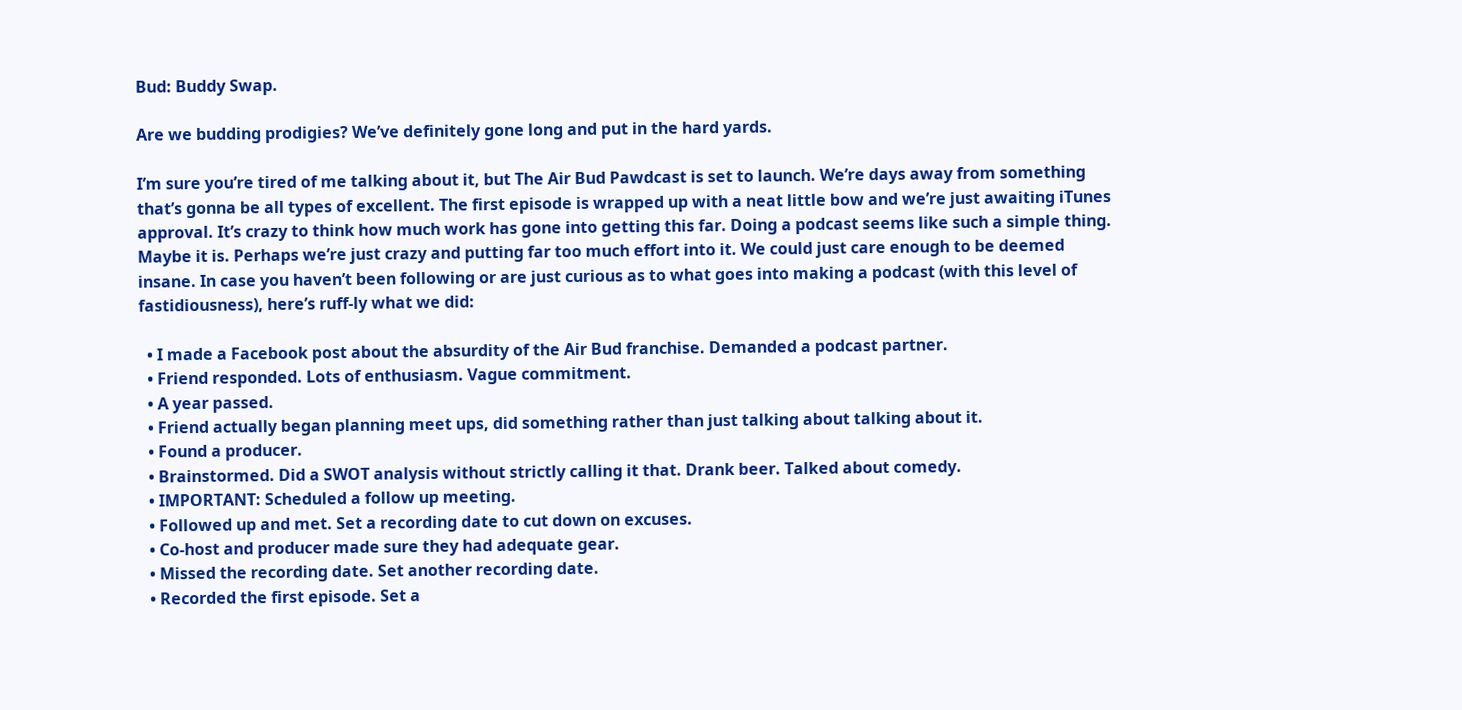Bud: Buddy Swap.

Are we budding prodigies? We’ve definitely gone long and put in the hard yards.

I’m sure you’re tired of me talking about it, but The Air Bud Pawdcast is set to launch. We’re days away from something that’s gonna be all types of excellent. The first episode is wrapped up with a neat little bow and we’re just awaiting iTunes approval. It’s crazy to think how much work has gone into getting this far. Doing a podcast seems like such a simple thing. Maybe it is. Perhaps we’re just crazy and putting far too much effort into it. We could just care enough to be deemed insane. In case you haven’t been following or are just curious as to what goes into making a podcast (with this level of fastidiousness), here’s ruff-ly what we did:

  • I made a Facebook post about the absurdity of the Air Bud franchise. Demanded a podcast partner.
  • Friend responded. Lots of enthusiasm. Vague commitment.
  • A year passed.
  • Friend actually began planning meet ups, did something rather than just talking about talking about it.
  • Found a producer.
  • Brainstormed. Did a SWOT analysis without strictly calling it that. Drank beer. Talked about comedy.
  • IMPORTANT: Scheduled a follow up meeting.
  • Followed up and met. Set a recording date to cut down on excuses.
  • Co-host and producer made sure they had adequate gear.
  • Missed the recording date. Set another recording date.
  • Recorded the first episode. Set a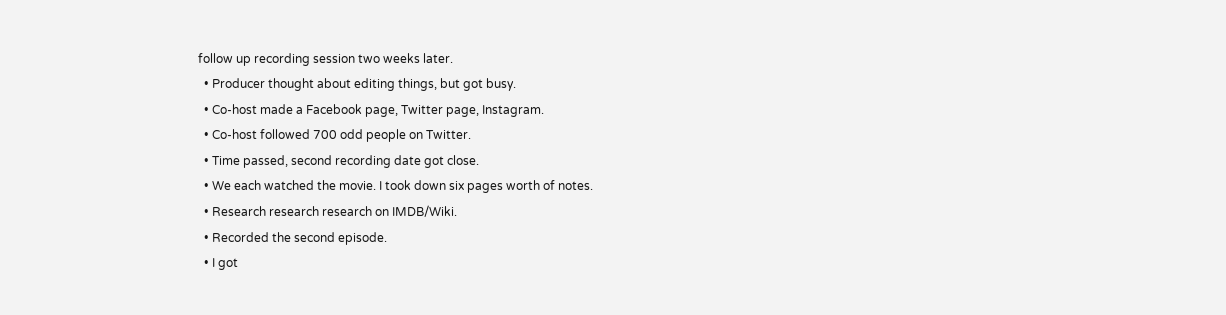follow up recording session two weeks later.
  • Producer thought about editing things, but got busy.
  • Co-host made a Facebook page, Twitter page, Instagram.
  • Co-host followed 700 odd people on Twitter.
  • Time passed, second recording date got close.
  • We each watched the movie. I took down six pages worth of notes.
  • Research research research on IMDB/Wiki.
  • Recorded the second episode.
  • I got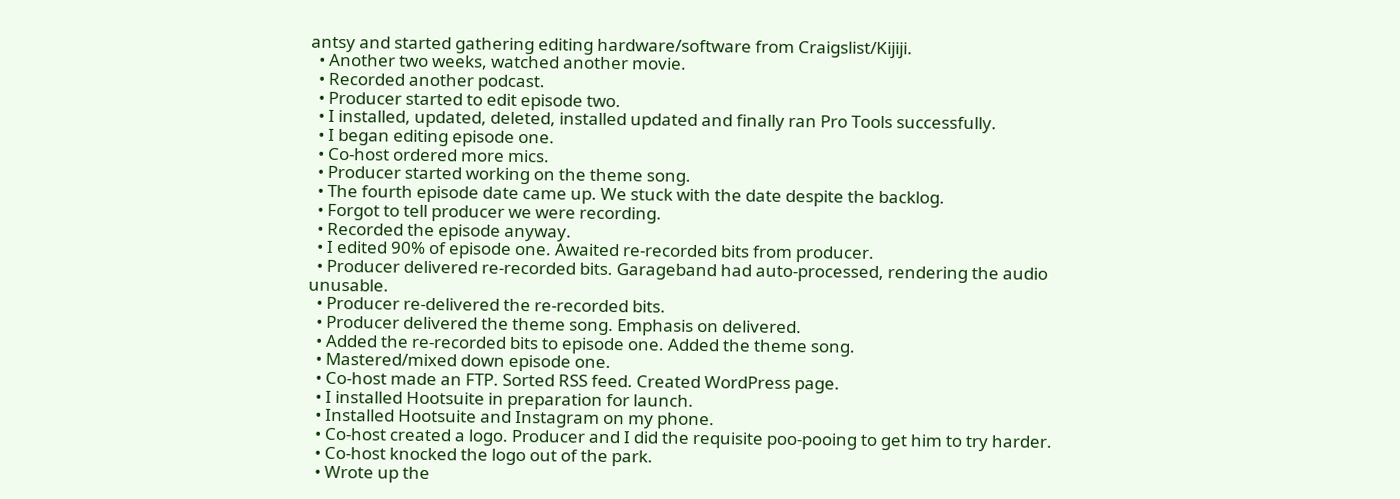antsy and started gathering editing hardware/software from Craigslist/Kijiji.
  • Another two weeks, watched another movie.
  • Recorded another podcast.
  • Producer started to edit episode two.
  • I installed, updated, deleted, installed updated and finally ran Pro Tools successfully.
  • I began editing episode one.
  • Co-host ordered more mics.
  • Producer started working on the theme song.
  • The fourth episode date came up. We stuck with the date despite the backlog.
  • Forgot to tell producer we were recording.
  • Recorded the episode anyway.
  • I edited 90% of episode one. Awaited re-recorded bits from producer.
  • Producer delivered re-recorded bits. Garageband had auto-processed, rendering the audio unusable.
  • Producer re-delivered the re-recorded bits.
  • Producer delivered the theme song. Emphasis on delivered.
  • Added the re-recorded bits to episode one. Added the theme song.
  • Mastered/mixed down episode one.
  • Co-host made an FTP. Sorted RSS feed. Created WordPress page.
  • I installed Hootsuite in preparation for launch.
  • Installed Hootsuite and Instagram on my phone.
  • Co-host created a logo. Producer and I did the requisite poo-pooing to get him to try harder.
  • Co-host knocked the logo out of the park.
  • Wrote up the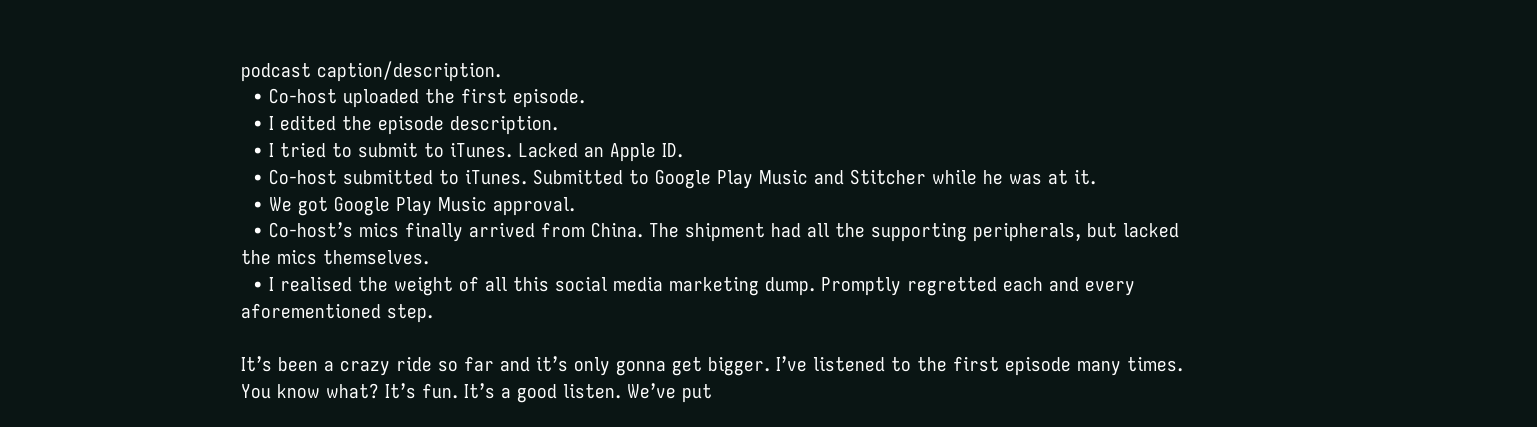podcast caption/description.
  • Co-host uploaded the first episode.
  • I edited the episode description.
  • I tried to submit to iTunes. Lacked an Apple ID.
  • Co-host submitted to iTunes. Submitted to Google Play Music and Stitcher while he was at it.
  • We got Google Play Music approval.
  • Co-host’s mics finally arrived from China. The shipment had all the supporting peripherals, but lacked the mics themselves.
  • I realised the weight of all this social media marketing dump. Promptly regretted each and every aforementioned step.

It’s been a crazy ride so far and it’s only gonna get bigger. I’ve listened to the first episode many times. You know what? It’s fun. It’s a good listen. We’ve put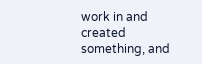work in and created something, and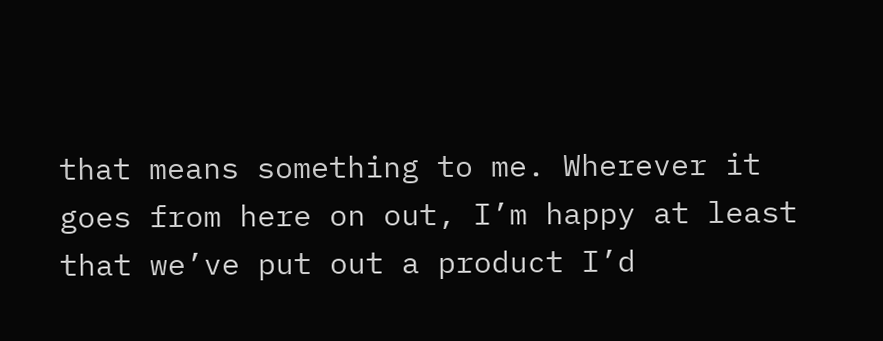that means something to me. Wherever it goes from here on out, I’m happy at least that we’ve put out a product I’d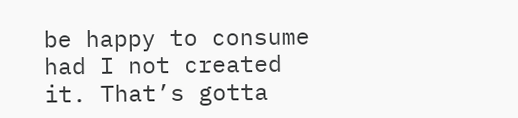be happy to consume had I not created it. That’s gotta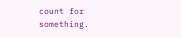count for something.